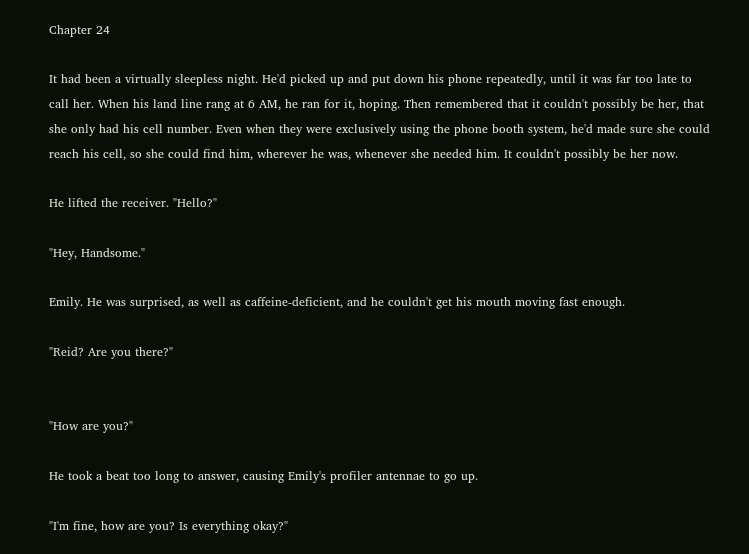Chapter 24

It had been a virtually sleepless night. He'd picked up and put down his phone repeatedly, until it was far too late to call her. When his land line rang at 6 AM, he ran for it, hoping. Then remembered that it couldn't possibly be her, that she only had his cell number. Even when they were exclusively using the phone booth system, he'd made sure she could reach his cell, so she could find him, wherever he was, whenever she needed him. It couldn't possibly be her now.

He lifted the receiver. "Hello?"

"Hey, Handsome."

Emily. He was surprised, as well as caffeine-deficient, and he couldn't get his mouth moving fast enough.

"Reid? Are you there?"


"How are you?"

He took a beat too long to answer, causing Emily's profiler antennae to go up.

"I'm fine, how are you? Is everything okay?"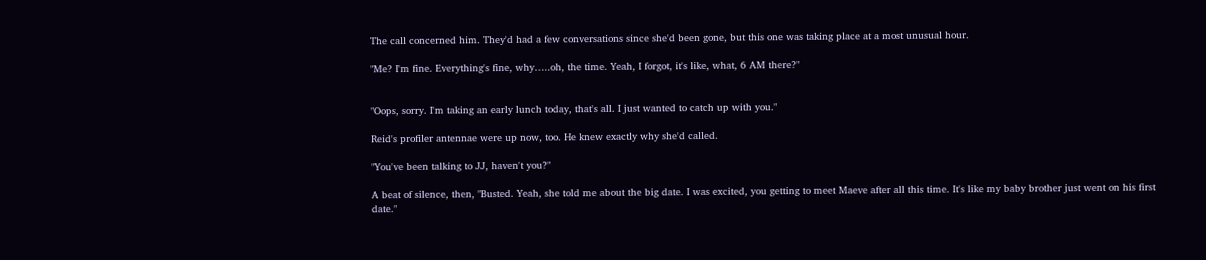The call concerned him. They'd had a few conversations since she'd been gone, but this one was taking place at a most unusual hour.

"Me? I'm fine. Everything's fine, why…..oh, the time. Yeah, I forgot, it's like, what, 6 AM there?"


"Oops, sorry. I'm taking an early lunch today, that's all. I just wanted to catch up with you."

Reid's profiler antennae were up now, too. He knew exactly why she'd called.

"You've been talking to JJ, haven't you?"

A beat of silence, then, "Busted. Yeah, she told me about the big date. I was excited, you getting to meet Maeve after all this time. It's like my baby brother just went on his first date."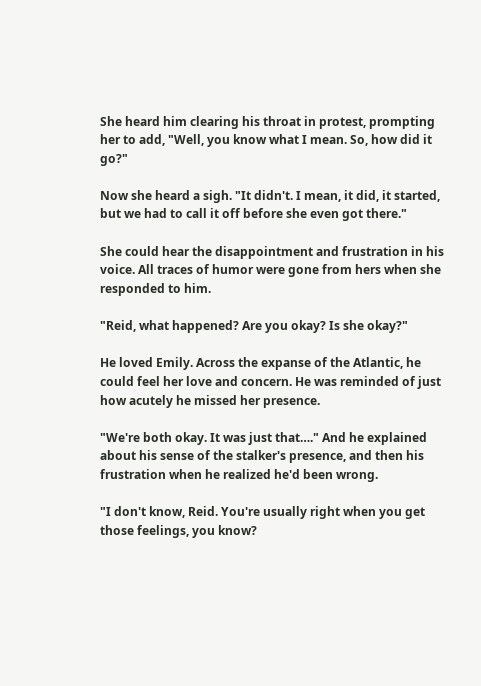She heard him clearing his throat in protest, prompting her to add, "Well, you know what I mean. So, how did it go?"

Now she heard a sigh. "It didn't. I mean, it did, it started, but we had to call it off before she even got there."

She could hear the disappointment and frustration in his voice. All traces of humor were gone from hers when she responded to him.

"Reid, what happened? Are you okay? Is she okay?"

He loved Emily. Across the expanse of the Atlantic, he could feel her love and concern. He was reminded of just how acutely he missed her presence.

"We're both okay. It was just that…." And he explained about his sense of the stalker's presence, and then his frustration when he realized he'd been wrong.

"I don't know, Reid. You're usually right when you get those feelings, you know?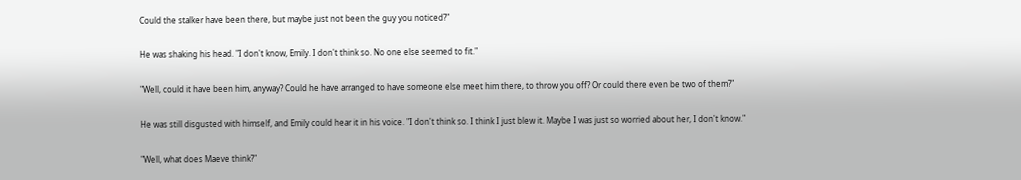Could the stalker have been there, but maybe just not been the guy you noticed?"

He was shaking his head. "I don't know, Emily. I don't think so. No one else seemed to fit."

"Well, could it have been him, anyway? Could he have arranged to have someone else meet him there, to throw you off? Or could there even be two of them?"

He was still disgusted with himself, and Emily could hear it in his voice. "I don't think so. I think I just blew it. Maybe I was just so worried about her, I don't know."

"Well, what does Maeve think?"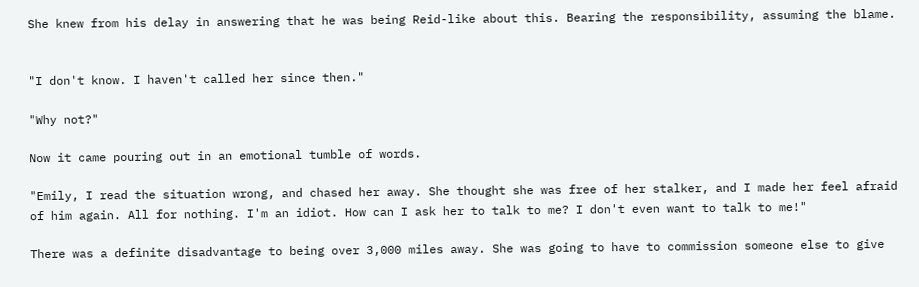She knew from his delay in answering that he was being Reid-like about this. Bearing the responsibility, assuming the blame.


"I don't know. I haven't called her since then."

"Why not?"

Now it came pouring out in an emotional tumble of words.

"Emily, I read the situation wrong, and chased her away. She thought she was free of her stalker, and I made her feel afraid of him again. All for nothing. I'm an idiot. How can I ask her to talk to me? I don't even want to talk to me!"

There was a definite disadvantage to being over 3,000 miles away. She was going to have to commission someone else to give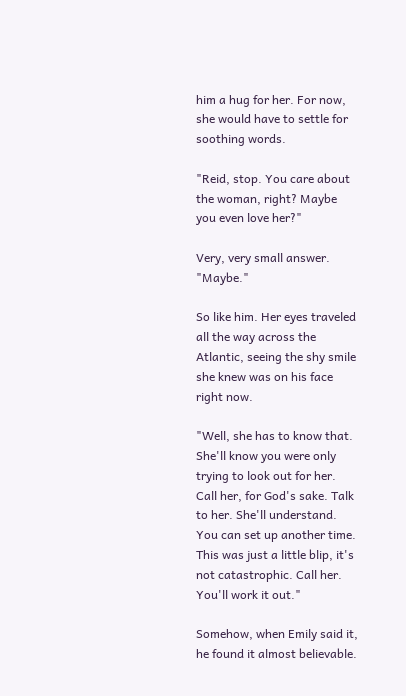him a hug for her. For now, she would have to settle for soothing words.

"Reid, stop. You care about the woman, right? Maybe you even love her?"

Very, very small answer. "Maybe."

So like him. Her eyes traveled all the way across the Atlantic, seeing the shy smile she knew was on his face right now.

"Well, she has to know that. She'll know you were only trying to look out for her. Call her, for God's sake. Talk to her. She'll understand. You can set up another time. This was just a little blip, it's not catastrophic. Call her. You'll work it out."

Somehow, when Emily said it, he found it almost believable.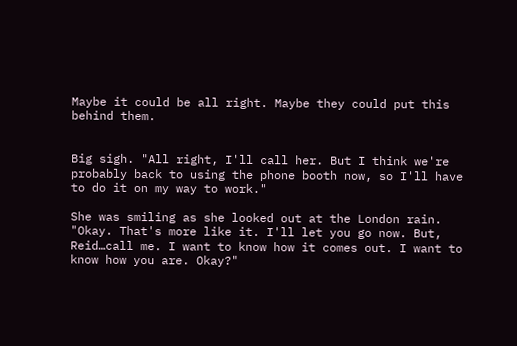Maybe it could be all right. Maybe they could put this behind them.


Big sigh. "All right, I'll call her. But I think we're probably back to using the phone booth now, so I'll have to do it on my way to work."

She was smiling as she looked out at the London rain. "Okay. That's more like it. I'll let you go now. But, Reid…call me. I want to know how it comes out. I want to know how you are. Okay?"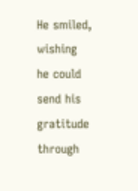He smiled, wishing he could send his gratitude through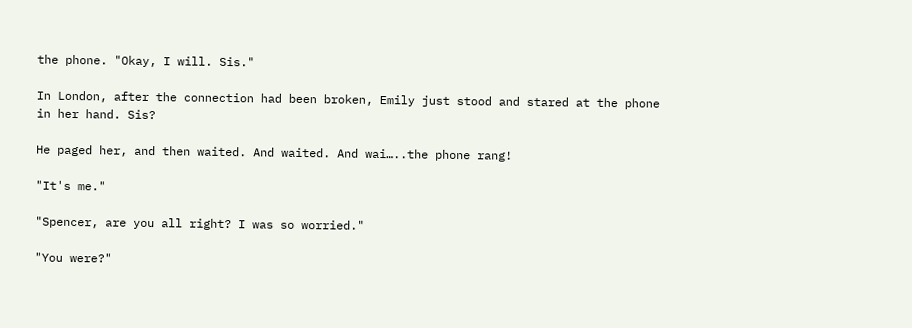the phone. "Okay, I will. Sis."

In London, after the connection had been broken, Emily just stood and stared at the phone in her hand. Sis?

He paged her, and then waited. And waited. And wai…..the phone rang!

"It's me."

"Spencer, are you all right? I was so worried."

"You were?"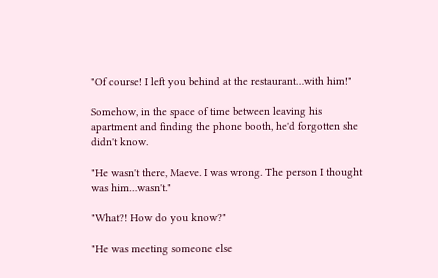"Of course! I left you behind at the restaurant…with him!"

Somehow, in the space of time between leaving his apartment and finding the phone booth, he'd forgotten she didn't know.

"He wasn't there, Maeve. I was wrong. The person I thought was him…wasn't."

"What?! How do you know?"

"He was meeting someone else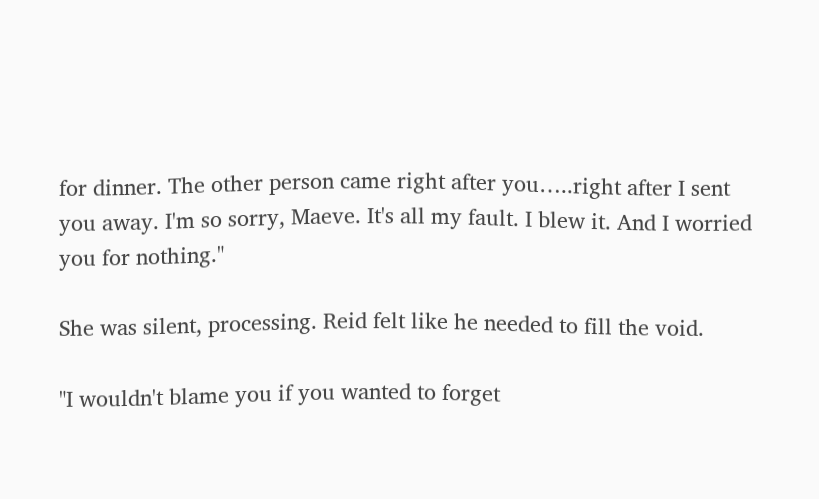for dinner. The other person came right after you…..right after I sent you away. I'm so sorry, Maeve. It's all my fault. I blew it. And I worried you for nothing."

She was silent, processing. Reid felt like he needed to fill the void.

"I wouldn't blame you if you wanted to forget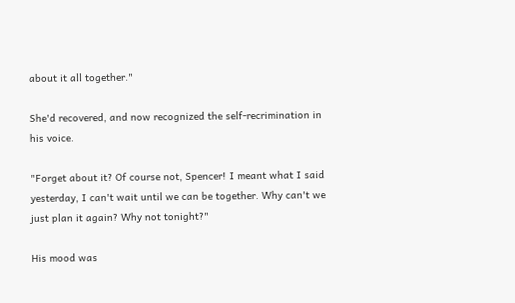about it all together."

She'd recovered, and now recognized the self-recrimination in his voice.

"Forget about it? Of course not, Spencer! I meant what I said yesterday, I can't wait until we can be together. Why can't we just plan it again? Why not tonight?"

His mood was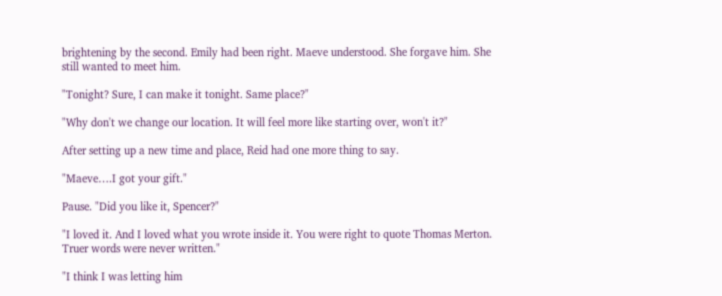brightening by the second. Emily had been right. Maeve understood. She forgave him. She still wanted to meet him.

"Tonight? Sure, I can make it tonight. Same place?"

"Why don't we change our location. It will feel more like starting over, won't it?"

After setting up a new time and place, Reid had one more thing to say.

"Maeve….I got your gift."

Pause. "Did you like it, Spencer?"

"I loved it. And I loved what you wrote inside it. You were right to quote Thomas Merton. Truer words were never written."

"I think I was letting him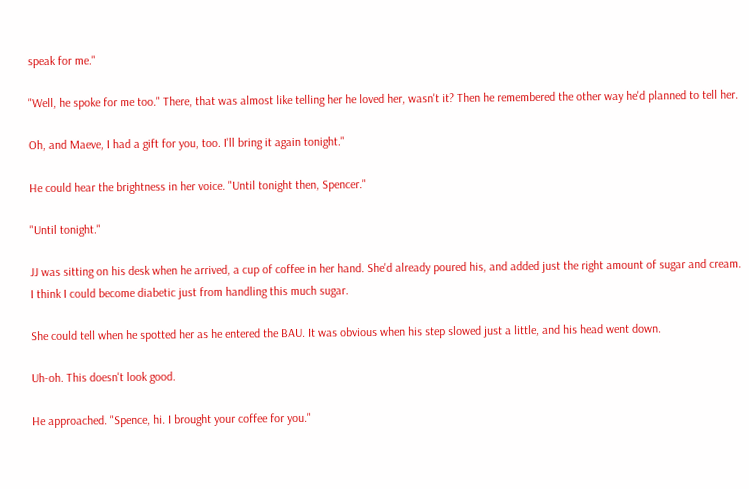speak for me."

"Well, he spoke for me too." There, that was almost like telling her he loved her, wasn't it? Then he remembered the other way he'd planned to tell her.

Oh, and Maeve, I had a gift for you, too. I'll bring it again tonight."

He could hear the brightness in her voice. "Until tonight then, Spencer."

"Until tonight."

JJ was sitting on his desk when he arrived, a cup of coffee in her hand. She'd already poured his, and added just the right amount of sugar and cream. I think I could become diabetic just from handling this much sugar.

She could tell when he spotted her as he entered the BAU. It was obvious when his step slowed just a little, and his head went down.

Uh-oh. This doesn't look good.

He approached. "Spence, hi. I brought your coffee for you."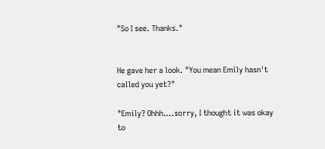"So I see. Thanks."


He gave her a look. "You mean Emily hasn't called you yet?"

"Emily? Ohhh….sorry, I thought it was okay to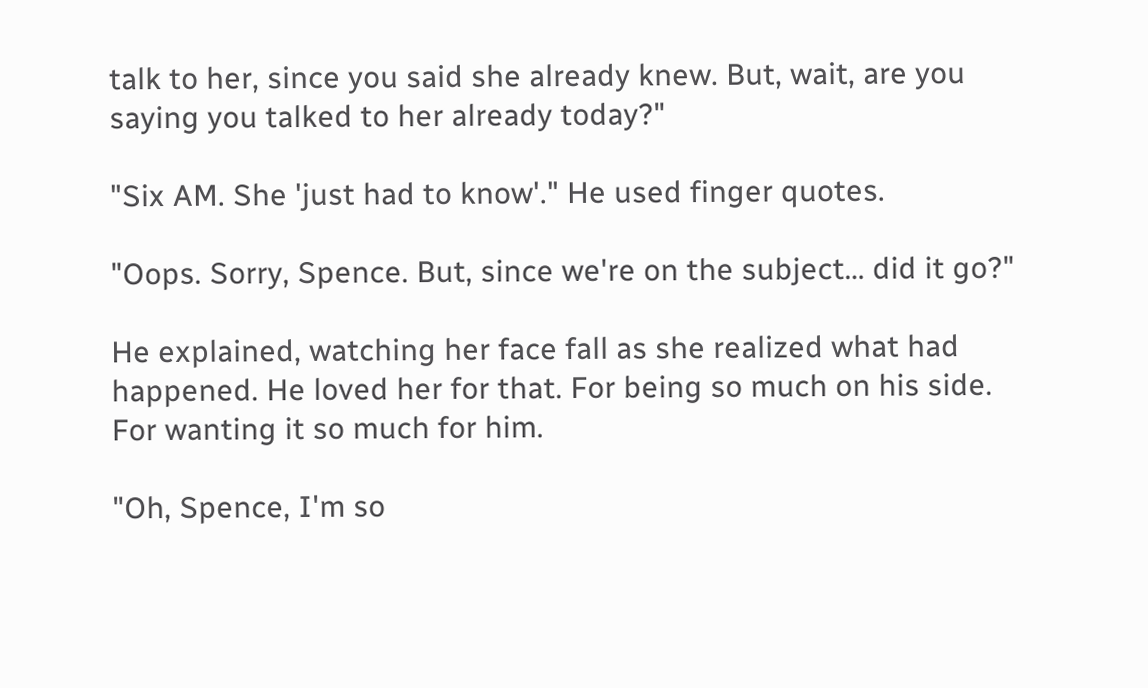talk to her, since you said she already knew. But, wait, are you saying you talked to her already today?"

"Six AM. She 'just had to know'." He used finger quotes.

"Oops. Sorry, Spence. But, since we're on the subject… did it go?"

He explained, watching her face fall as she realized what had happened. He loved her for that. For being so much on his side. For wanting it so much for him.

"Oh, Spence, I'm so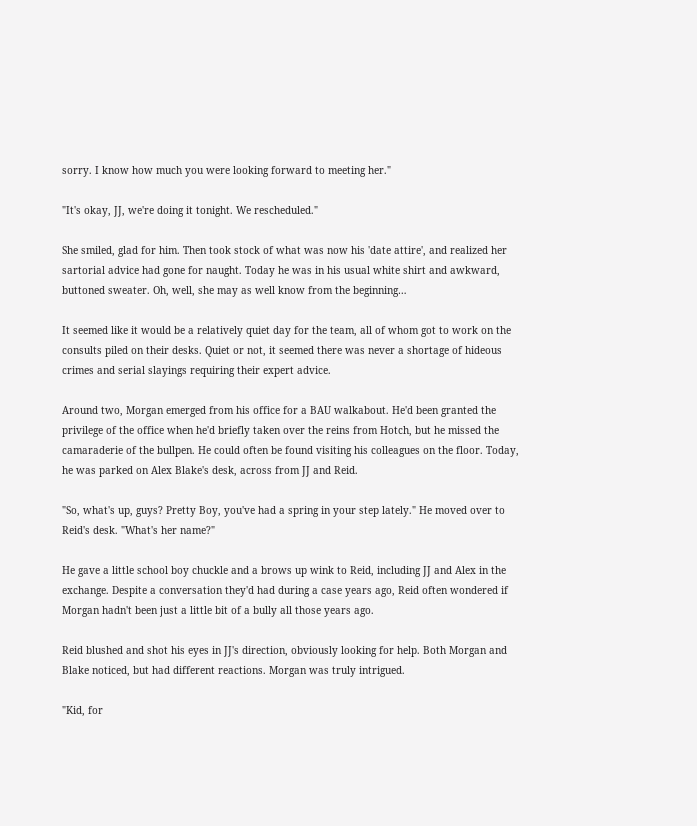sorry. I know how much you were looking forward to meeting her."

"It's okay, JJ, we're doing it tonight. We rescheduled."

She smiled, glad for him. Then took stock of what was now his 'date attire', and realized her sartorial advice had gone for naught. Today he was in his usual white shirt and awkward, buttoned sweater. Oh, well, she may as well know from the beginning…

It seemed like it would be a relatively quiet day for the team, all of whom got to work on the consults piled on their desks. Quiet or not, it seemed there was never a shortage of hideous crimes and serial slayings requiring their expert advice.

Around two, Morgan emerged from his office for a BAU walkabout. He'd been granted the privilege of the office when he'd briefly taken over the reins from Hotch, but he missed the camaraderie of the bullpen. He could often be found visiting his colleagues on the floor. Today, he was parked on Alex Blake's desk, across from JJ and Reid.

"So, what's up, guys? Pretty Boy, you've had a spring in your step lately." He moved over to Reid's desk. "What's her name?"

He gave a little school boy chuckle and a brows up wink to Reid, including JJ and Alex in the exchange. Despite a conversation they'd had during a case years ago, Reid often wondered if Morgan hadn't been just a little bit of a bully all those years ago.

Reid blushed and shot his eyes in JJ's direction, obviously looking for help. Both Morgan and Blake noticed, but had different reactions. Morgan was truly intrigued.

"Kid, for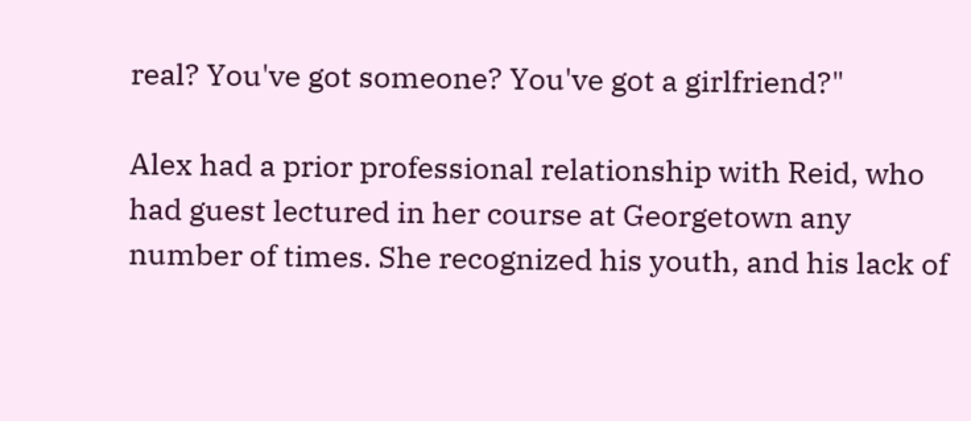real? You've got someone? You've got a girlfriend?"

Alex had a prior professional relationship with Reid, who had guest lectured in her course at Georgetown any number of times. She recognized his youth, and his lack of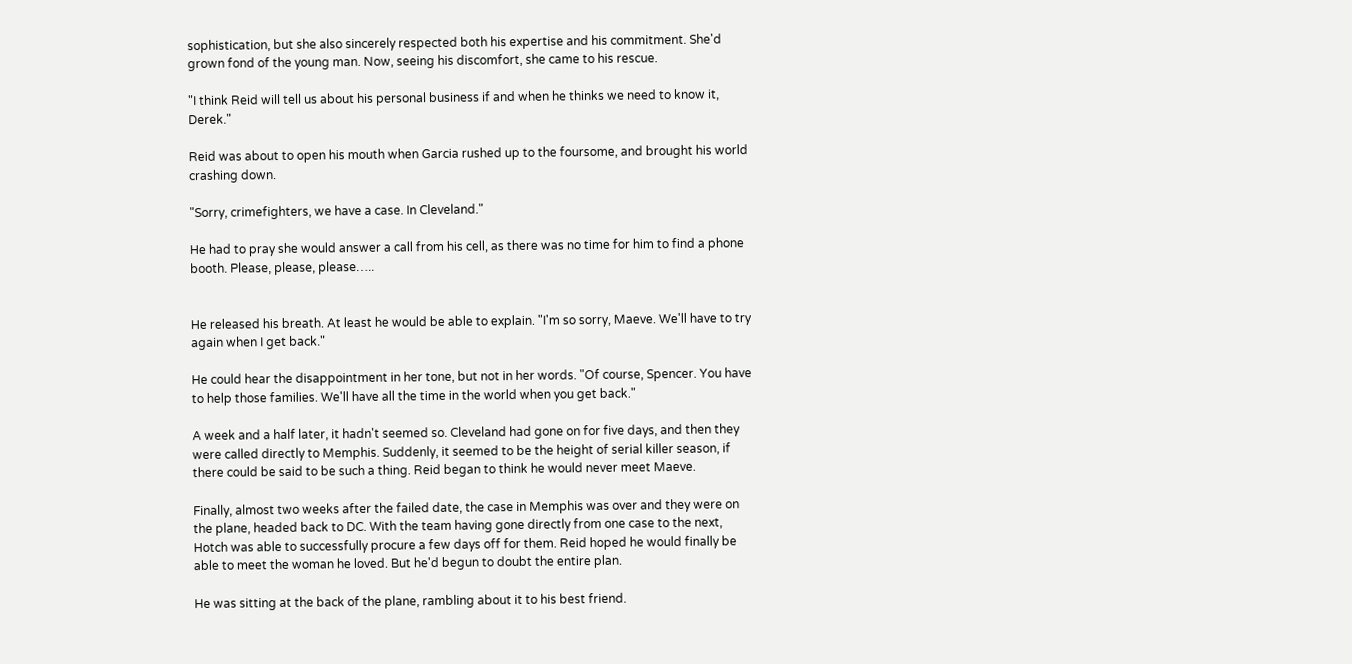sophistication, but she also sincerely respected both his expertise and his commitment. She'd grown fond of the young man. Now, seeing his discomfort, she came to his rescue.

"I think Reid will tell us about his personal business if and when he thinks we need to know it, Derek."

Reid was about to open his mouth when Garcia rushed up to the foursome, and brought his world crashing down.

"Sorry, crimefighters, we have a case. In Cleveland."

He had to pray she would answer a call from his cell, as there was no time for him to find a phone booth. Please, please, please…..


He released his breath. At least he would be able to explain. "I'm so sorry, Maeve. We'll have to try again when I get back."

He could hear the disappointment in her tone, but not in her words. "Of course, Spencer. You have to help those families. We'll have all the time in the world when you get back."

A week and a half later, it hadn't seemed so. Cleveland had gone on for five days, and then they were called directly to Memphis. Suddenly, it seemed to be the height of serial killer season, if there could be said to be such a thing. Reid began to think he would never meet Maeve.

Finally, almost two weeks after the failed date, the case in Memphis was over and they were on the plane, headed back to DC. With the team having gone directly from one case to the next, Hotch was able to successfully procure a few days off for them. Reid hoped he would finally be able to meet the woman he loved. But he'd begun to doubt the entire plan.

He was sitting at the back of the plane, rambling about it to his best friend.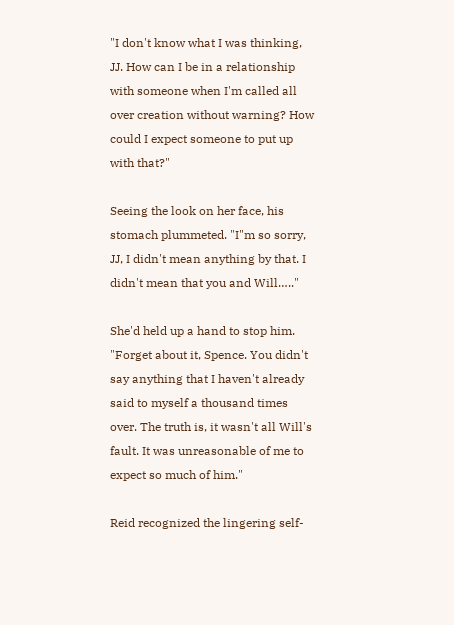"I don't know what I was thinking, JJ. How can I be in a relationship with someone when I'm called all over creation without warning? How could I expect someone to put up with that?"

Seeing the look on her face, his stomach plummeted. "I"m so sorry, JJ, I didn't mean anything by that. I didn't mean that you and Will….."

She'd held up a hand to stop him. "Forget about it, Spence. You didn't say anything that I haven't already said to myself a thousand times over. The truth is, it wasn't all Will's fault. It was unreasonable of me to expect so much of him."

Reid recognized the lingering self-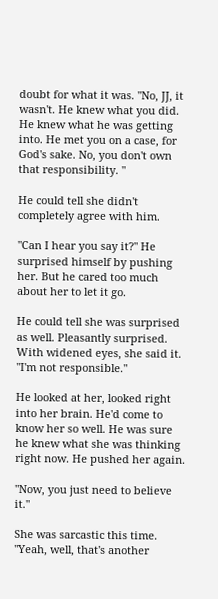doubt for what it was. "No, JJ, it wasn't. He knew what you did. He knew what he was getting into. He met you on a case, for God's sake. No, you don't own that responsibility. "

He could tell she didn't completely agree with him.

"Can I hear you say it?" He surprised himself by pushing her. But he cared too much about her to let it go.

He could tell she was surprised as well. Pleasantly surprised. With widened eyes, she said it. "I'm not responsible."

He looked at her, looked right into her brain. He'd come to know her so well. He was sure he knew what she was thinking right now. He pushed her again.

"Now, you just need to believe it."

She was sarcastic this time. "Yeah, well, that's another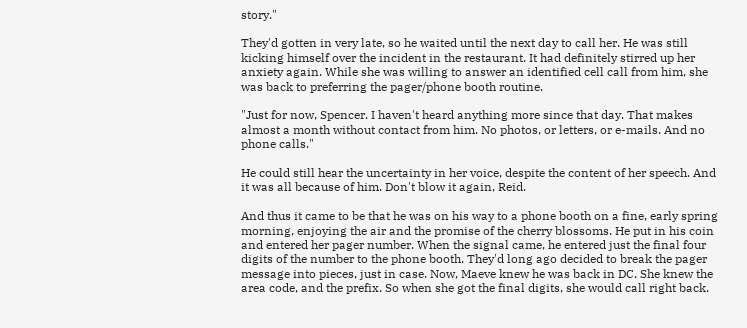story."

They'd gotten in very late, so he waited until the next day to call her. He was still kicking himself over the incident in the restaurant. It had definitely stirred up her anxiety again. While she was willing to answer an identified cell call from him, she was back to preferring the pager/phone booth routine.

"Just for now, Spencer. I haven't heard anything more since that day. That makes almost a month without contact from him. No photos, or letters, or e-mails. And no phone calls."

He could still hear the uncertainty in her voice, despite the content of her speech. And it was all because of him. Don't blow it again, Reid.

And thus it came to be that he was on his way to a phone booth on a fine, early spring morning, enjoying the air and the promise of the cherry blossoms. He put in his coin and entered her pager number. When the signal came, he entered just the final four digits of the number to the phone booth. They'd long ago decided to break the pager message into pieces, just in case. Now, Maeve knew he was back in DC. She knew the area code, and the prefix. So when she got the final digits, she would call right back.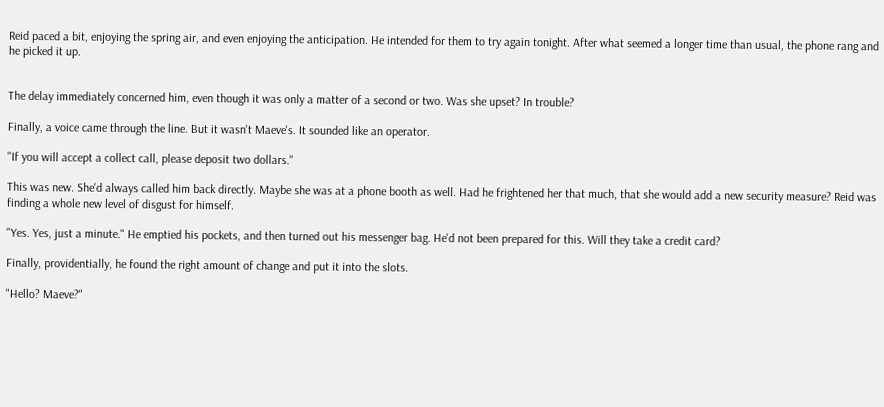Reid paced a bit, enjoying the spring air, and even enjoying the anticipation. He intended for them to try again tonight. After what seemed a longer time than usual, the phone rang and he picked it up.


The delay immediately concerned him, even though it was only a matter of a second or two. Was she upset? In trouble?

Finally, a voice came through the line. But it wasn't Maeve's. It sounded like an operator.

"If you will accept a collect call, please deposit two dollars."

This was new. She'd always called him back directly. Maybe she was at a phone booth as well. Had he frightened her that much, that she would add a new security measure? Reid was finding a whole new level of disgust for himself.

"Yes. Yes, just a minute." He emptied his pockets, and then turned out his messenger bag. He'd not been prepared for this. Will they take a credit card?

Finally, providentially, he found the right amount of change and put it into the slots.

"Hello? Maeve?"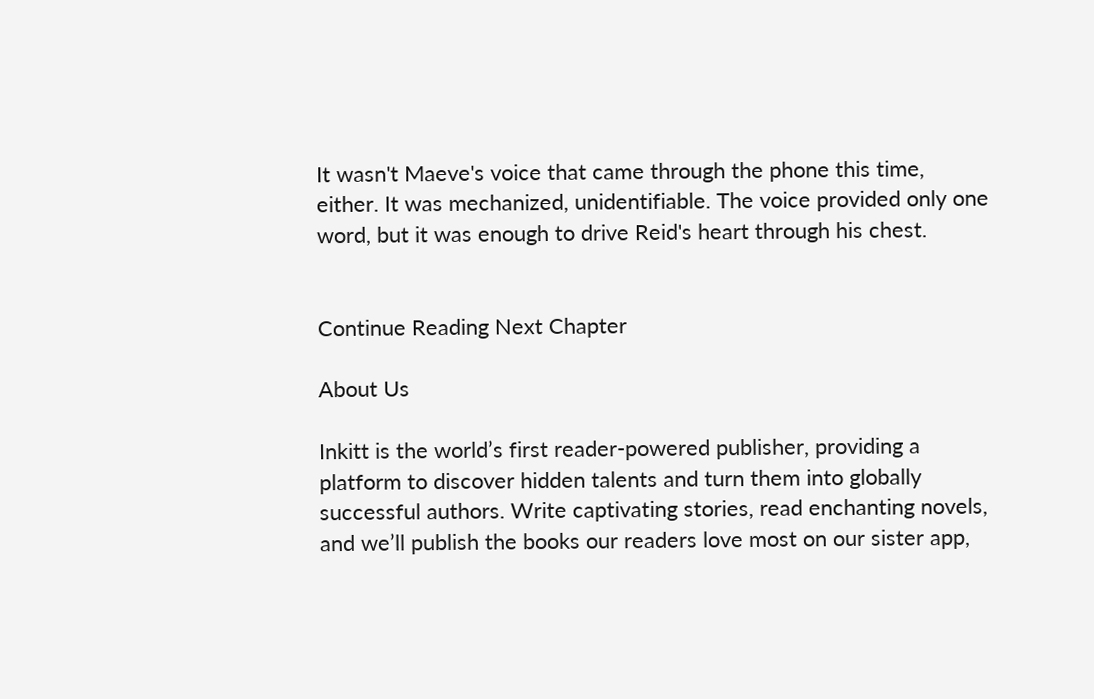It wasn't Maeve's voice that came through the phone this time, either. It was mechanized, unidentifiable. The voice provided only one word, but it was enough to drive Reid's heart through his chest.


Continue Reading Next Chapter

About Us

Inkitt is the world’s first reader-powered publisher, providing a platform to discover hidden talents and turn them into globally successful authors. Write captivating stories, read enchanting novels, and we’ll publish the books our readers love most on our sister app,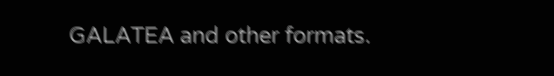GALATEA and other formats.